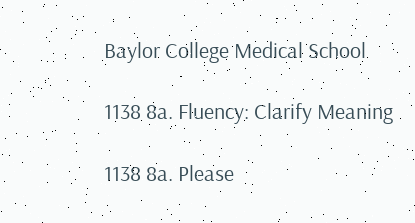Baylor College Medical School

1138 8a. Fluency: Clarify Meaning

1138 8a. Please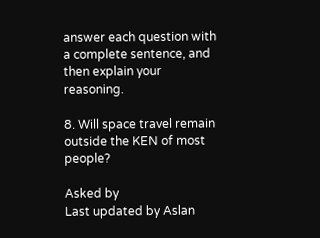answer each question with a complete sentence, and then explain your reasoning.

8. Will space travel remain outside the KEN of most people?

Asked by
Last updated by Aslan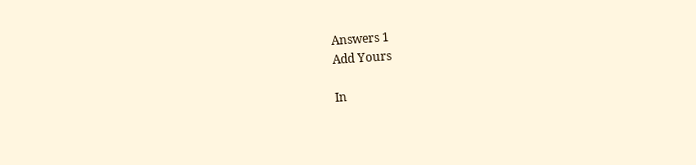Answers 1
Add Yours

In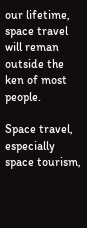our lifetime, space travel will reman outside the ken of most people.

Space travel, especially space tourism,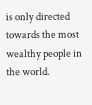is only directed towards the most wealthy people in the world.